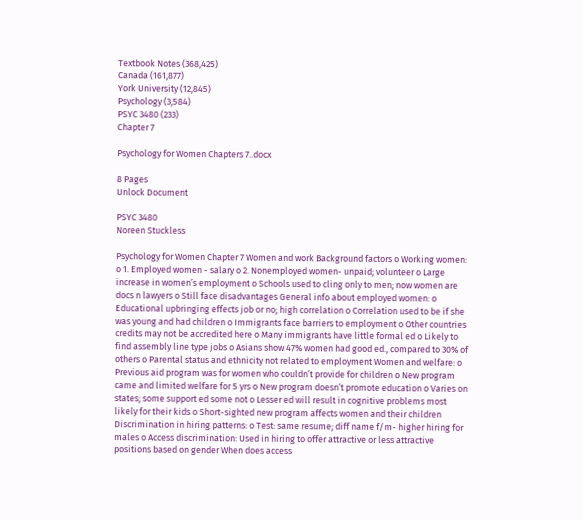Textbook Notes (368,425)
Canada (161,877)
York University (12,845)
Psychology (3,584)
PSYC 3480 (233)
Chapter 7

Psychology for Women Chapters 7..docx

8 Pages
Unlock Document

PSYC 3480
Noreen Stuckless

Psychology for Women Chapter 7 Women and work Background factors o Working women: o 1. Employed women - salary o 2. Nonemployed women- unpaid; volunteer o Large increase in women’s employment o Schools used to cling only to men; now women are docs n lawyers o Still face disadvantages General info about employed women: o Educational upbringing effects job or no; high correlation o Correlation used to be if she was young and had children o Immigrants face barriers to employment o Other countries credits may not be accredited here o Many immigrants have little formal ed o Likely to find assembly line type jobs o Asians show 47% women had good ed., compared to 30% of others o Parental status and ethnicity not related to employment Women and welfare: o Previous aid program was for women who couldn’t provide for children o New program came and limited welfare for 5 yrs o New program doesn’t promote education o Varies on states; some support ed some not o Lesser ed will result in cognitive problems most likely for their kids o Short-sighted new program affects women and their children Discrimination in hiring patterns: o Test: same resume; diff name f/m- higher hiring for males o Access discrimination: Used in hiring to offer attractive or less attractive positions based on gender When does access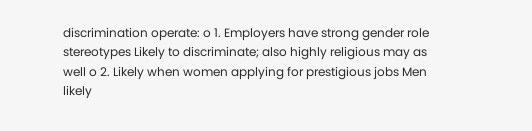discrimination operate: o 1. Employers have strong gender role stereotypes Likely to discriminate; also highly religious may as well o 2. Likely when women applying for prestigious jobs Men likely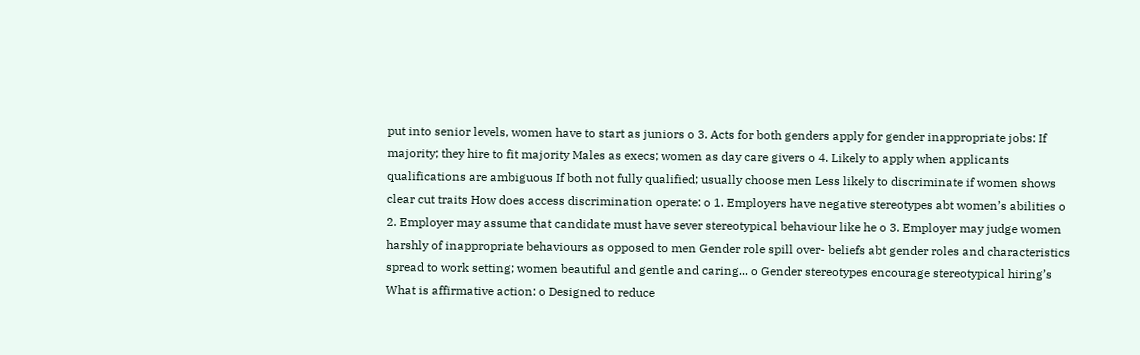put into senior levels, women have to start as juniors o 3. Acts for both genders apply for gender inappropriate jobs: If majority; they hire to fit majority Males as execs; women as day care givers o 4. Likely to apply when applicants qualifications are ambiguous If both not fully qualified; usually choose men Less likely to discriminate if women shows clear cut traits How does access discrimination operate: o 1. Employers have negative stereotypes abt women’s abilities o 2. Employer may assume that candidate must have sever stereotypical behaviour like he o 3. Employer may judge women harshly of inappropriate behaviours as opposed to men Gender role spill over- beliefs abt gender roles and characteristics spread to work setting; women beautiful and gentle and caring... o Gender stereotypes encourage stereotypical hiring’s What is affirmative action: o Designed to reduce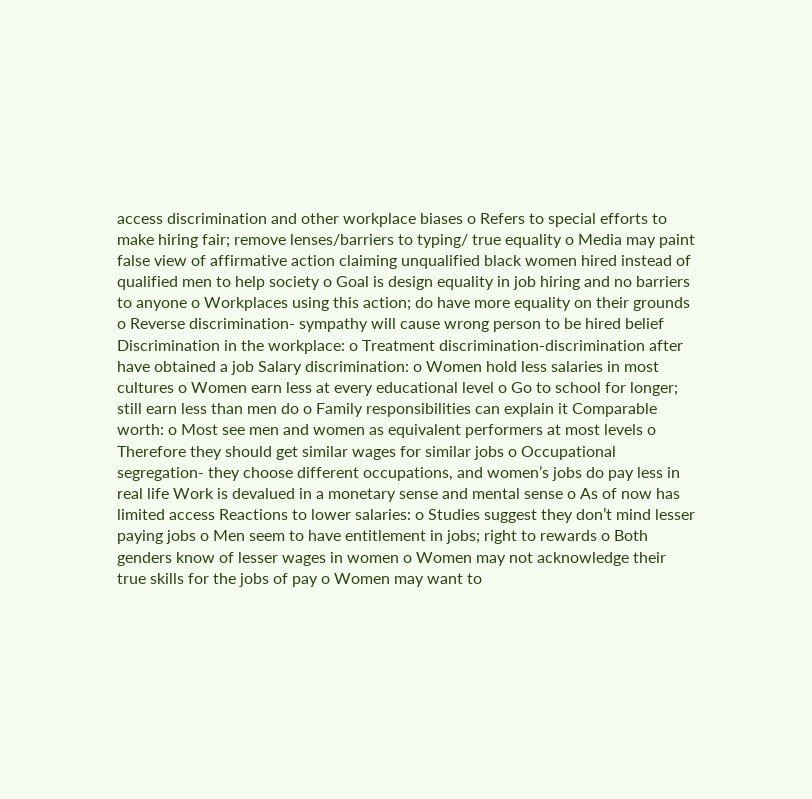access discrimination and other workplace biases o Refers to special efforts to make hiring fair; remove lenses/barriers to typing/ true equality o Media may paint false view of affirmative action claiming unqualified black women hired instead of qualified men to help society o Goal is design equality in job hiring and no barriers to anyone o Workplaces using this action; do have more equality on their grounds o Reverse discrimination- sympathy will cause wrong person to be hired belief Discrimination in the workplace: o Treatment discrimination-discrimination after have obtained a job Salary discrimination: o Women hold less salaries in most cultures o Women earn less at every educational level o Go to school for longer; still earn less than men do o Family responsibilities can explain it Comparable worth: o Most see men and women as equivalent performers at most levels o Therefore they should get similar wages for similar jobs o Occupational segregation- they choose different occupations, and women’s jobs do pay less in real life Work is devalued in a monetary sense and mental sense o As of now has limited access Reactions to lower salaries: o Studies suggest they don’t mind lesser paying jobs o Men seem to have entitlement in jobs; right to rewards o Both genders know of lesser wages in women o Women may not acknowledge their true skills for the jobs of pay o Women may want to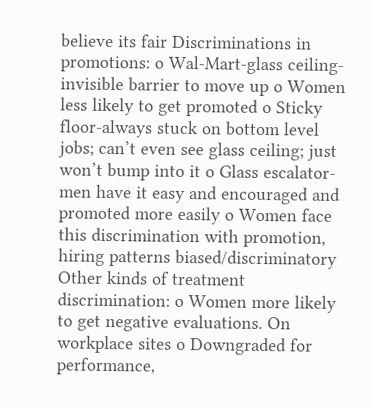believe its fair Discriminations in promotions: o Wal-Mart-glass ceiling- invisible barrier to move up o Women less likely to get promoted o Sticky floor-always stuck on bottom level jobs; can’t even see glass ceiling; just won’t bump into it o Glass escalator- men have it easy and encouraged and promoted more easily o Women face this discrimination with promotion, hiring patterns biased/discriminatory Other kinds of treatment discrimination: o Women more likely to get negative evaluations. On workplace sites o Downgraded for performance,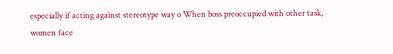especially if acting against stereotype way o When boss preoccupied with other task, women face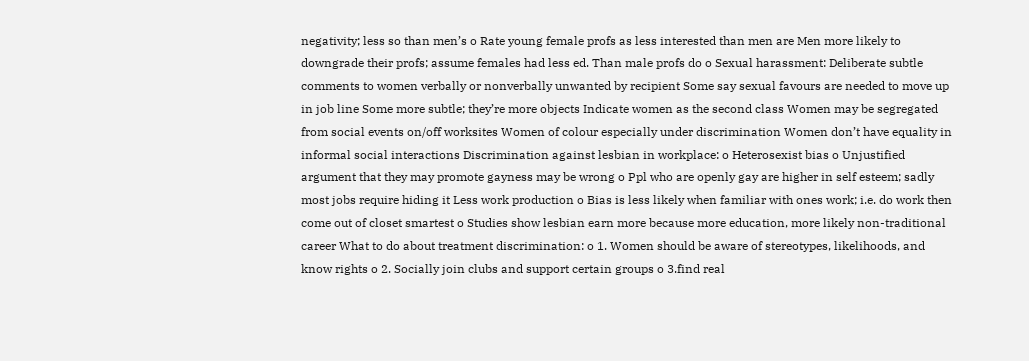negativity; less so than men’s o Rate young female profs as less interested than men are Men more likely to downgrade their profs; assume females had less ed. Than male profs do o Sexual harassment: Deliberate subtle comments to women verbally or nonverbally unwanted by recipient Some say sexual favours are needed to move up in job line Some more subtle; they’re more objects Indicate women as the second class Women may be segregated from social events on/off worksites Women of colour especially under discrimination Women don’t have equality in informal social interactions Discrimination against lesbian in workplace: o Heterosexist bias o Unjustified argument that they may promote gayness may be wrong o Ppl who are openly gay are higher in self esteem; sadly most jobs require hiding it Less work production o Bias is less likely when familiar with ones work; i.e. do work then come out of closet smartest o Studies show lesbian earn more because more education, more likely non-traditional career What to do about treatment discrimination: o 1. Women should be aware of stereotypes, likelihoods, and know rights o 2. Socially join clubs and support certain groups o 3.find real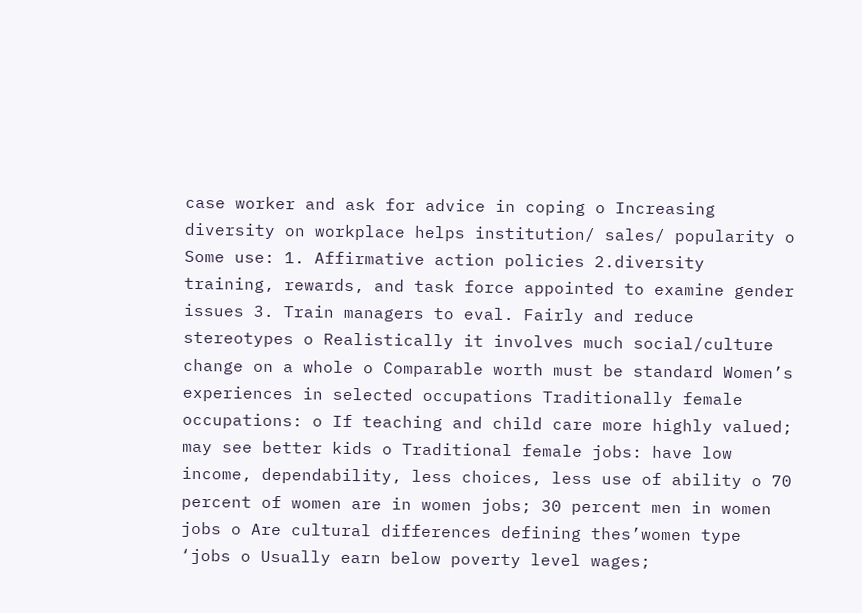case worker and ask for advice in coping o Increasing diversity on workplace helps institution/ sales/ popularity o Some use: 1. Affirmative action policies 2.diversity training, rewards, and task force appointed to examine gender issues 3. Train managers to eval. Fairly and reduce stereotypes o Realistically it involves much social/culture change on a whole o Comparable worth must be standard Women’s experiences in selected occupations Traditionally female occupations: o If teaching and child care more highly valued; may see better kids o Traditional female jobs: have low income, dependability, less choices, less use of ability o 70 percent of women are in women jobs; 30 percent men in women jobs o Are cultural differences defining thes’women type ‘jobs o Usually earn below poverty level wages;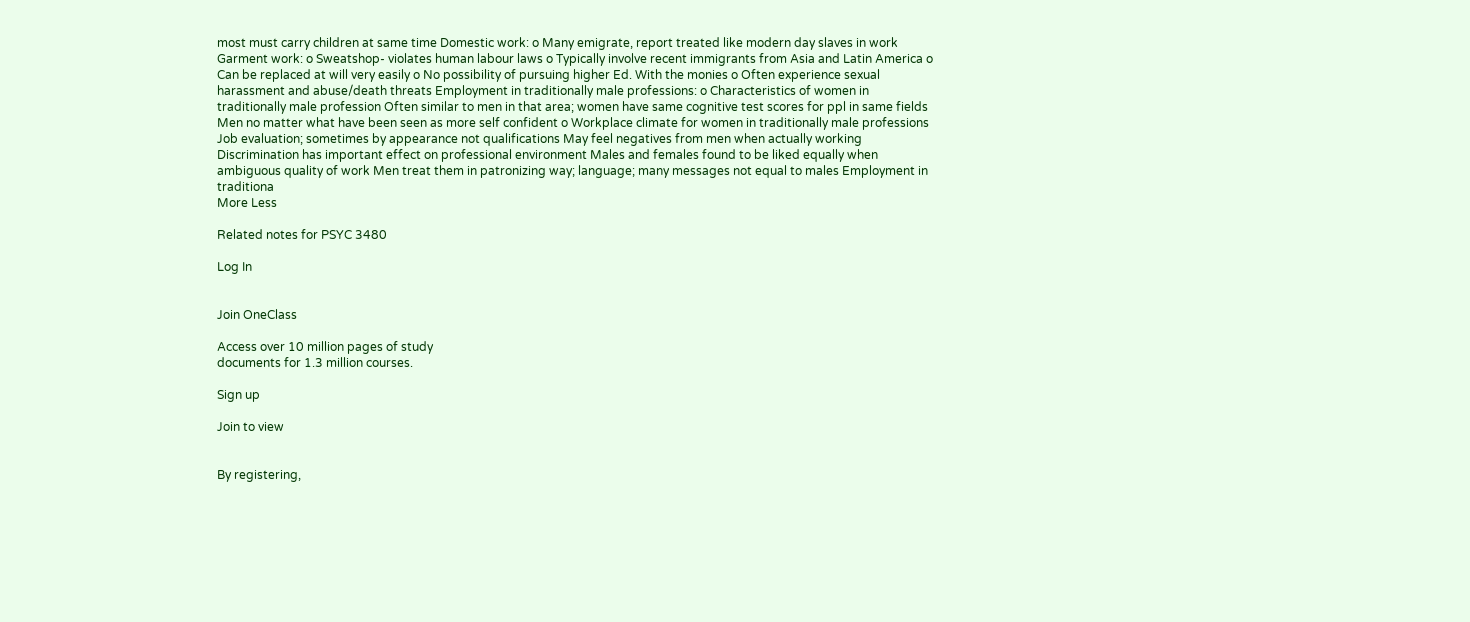most must carry children at same time Domestic work: o Many emigrate, report treated like modern day slaves in work Garment work: o Sweatshop- violates human labour laws o Typically involve recent immigrants from Asia and Latin America o Can be replaced at will very easily o No possibility of pursuing higher Ed. With the monies o Often experience sexual harassment and abuse/death threats Employment in traditionally male professions: o Characteristics of women in traditionally male profession Often similar to men in that area; women have same cognitive test scores for ppl in same fields Men no matter what have been seen as more self confident o Workplace climate for women in traditionally male professions Job evaluation; sometimes by appearance not qualifications May feel negatives from men when actually working Discrimination has important effect on professional environment Males and females found to be liked equally when ambiguous quality of work Men treat them in patronizing way; language; many messages not equal to males Employment in traditiona
More Less

Related notes for PSYC 3480

Log In


Join OneClass

Access over 10 million pages of study
documents for 1.3 million courses.

Sign up

Join to view


By registering,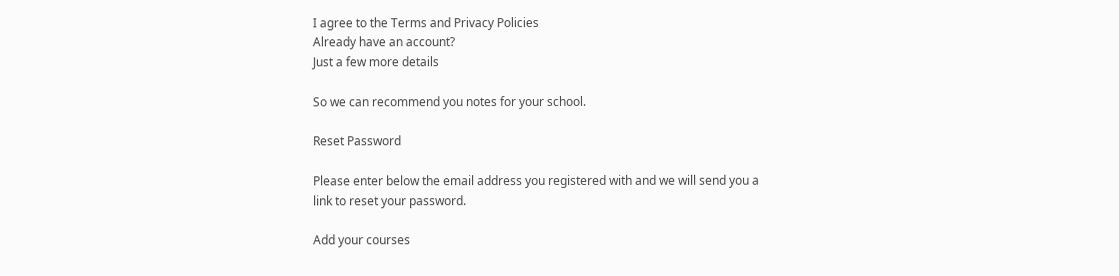I agree to the Terms and Privacy Policies
Already have an account?
Just a few more details

So we can recommend you notes for your school.

Reset Password

Please enter below the email address you registered with and we will send you a link to reset your password.

Add your courses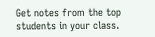Get notes from the top students in your class.